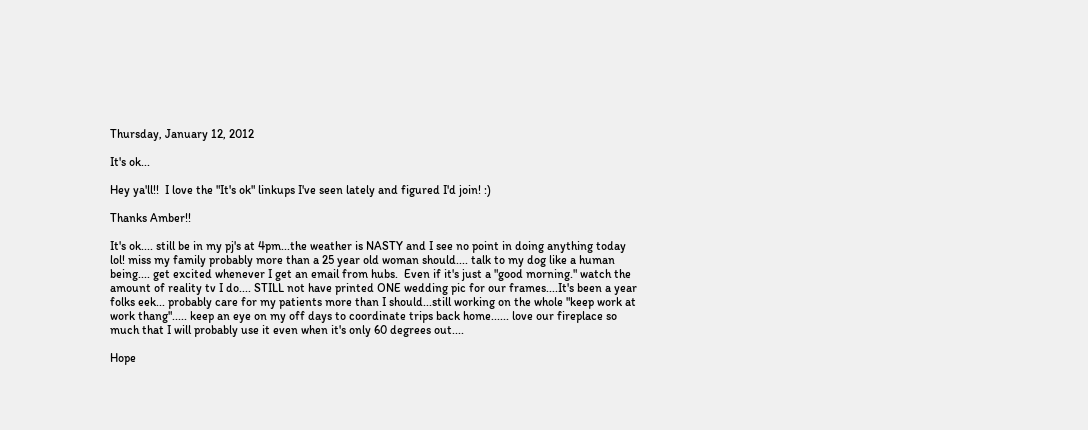Thursday, January 12, 2012

It's ok...

Hey ya'll!!  I love the "It's ok" linkups I've seen lately and figured I'd join! :)

Thanks Amber!!

It's ok.... still be in my pj's at 4pm...the weather is NASTY and I see no point in doing anything today lol! miss my family probably more than a 25 year old woman should.... talk to my dog like a human being.... get excited whenever I get an email from hubs.  Even if it's just a "good morning." watch the amount of reality tv I do.... STILL not have printed ONE wedding pic for our frames....It's been a year folks eek... probably care for my patients more than I should...still working on the whole "keep work at work thang"..... keep an eye on my off days to coordinate trips back home...... love our fireplace so much that I will probably use it even when it's only 60 degrees out....

Hope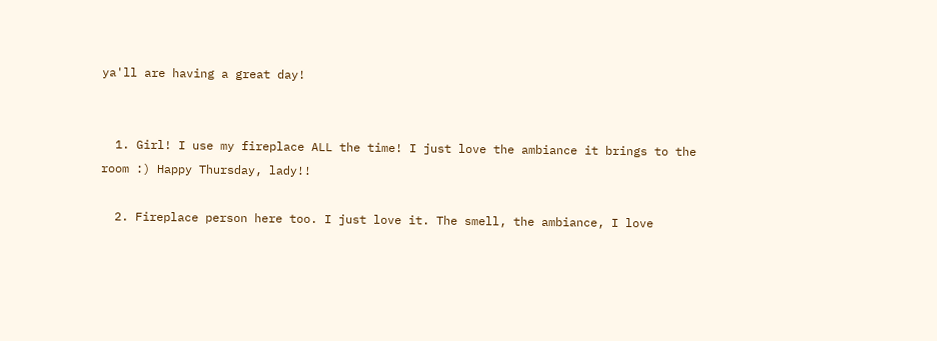ya'll are having a great day!


  1. Girl! I use my fireplace ALL the time! I just love the ambiance it brings to the room :) Happy Thursday, lady!!

  2. Fireplace person here too. I just love it. The smell, the ambiance, I love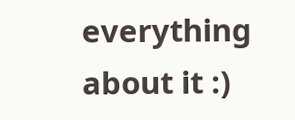everything about it :)